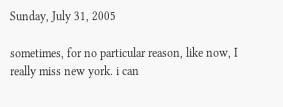Sunday, July 31, 2005

sometimes, for no particular reason, like now, I really miss new york. i can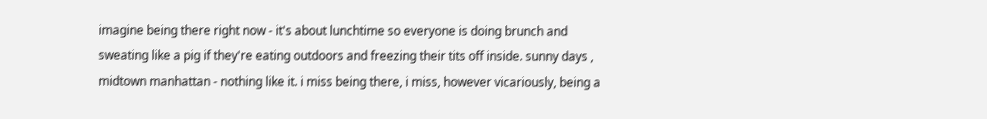imagine being there right now - it's about lunchtime so everyone is doing brunch and sweating like a pig if they're eating outdoors and freezing their tits off inside. sunny days , midtown manhattan - nothing like it. i miss being there, i miss, however vicariously, being a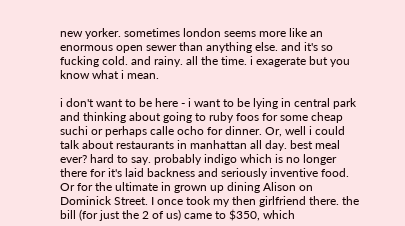new yorker. sometimes london seems more like an enormous open sewer than anything else. and it's so fucking cold. and rainy. all the time. i exagerate but you know what i mean.

i don't want to be here - i want to be lying in central park and thinking about going to ruby foos for some cheap suchi or perhaps calle ocho for dinner. Or, well i could talk about restaurants in manhattan all day. best meal ever? hard to say. probably indigo which is no longer there for it's laid backness and seriously inventive food. Or for the ultimate in grown up dining Alison on Dominick Street. I once took my then girlfriend there. the bill (for just the 2 of us) came to $350, which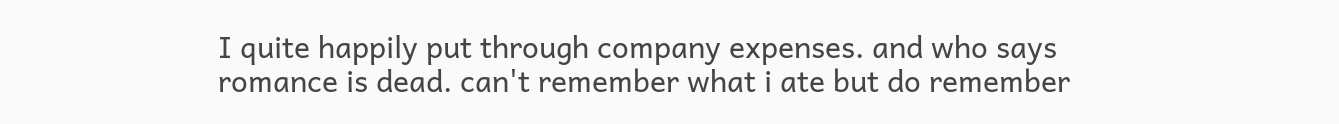I quite happily put through company expenses. and who says romance is dead. can't remember what i ate but do remember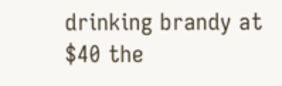drinking brandy at $40 the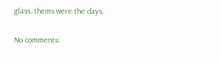glass. thems were the days.

No comments: